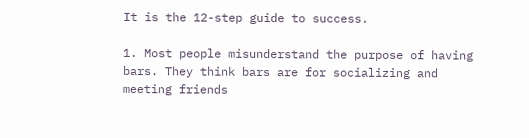It is the 12-step guide to success.

1. Most people misunderstand the purpose of having bars. They think bars are for socializing and meeting friends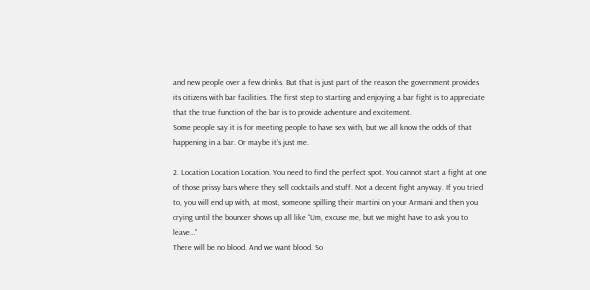and new people over a few drinks. But that is just part of the reason the government provides its citizens with bar facilities. The first step to starting and enjoying a bar fight is to appreciate that the true function of the bar is to provide adventure and excitement.
Some people say it is for meeting people to have sex with, but we all know the odds of that happening in a bar. Or maybe it’s just me.

2. Location Location Location. You need to find the perfect spot. You cannot start a fight at one of those prissy bars where they sell cocktails and stuff. Not a decent fight anyway. If you tried to, you will end up with, at most, someone spilling their martini on your Armani and then you crying until the bouncer shows up all like “Um, excuse me, but we might have to ask you to leave…”
There will be no blood. And we want blood. So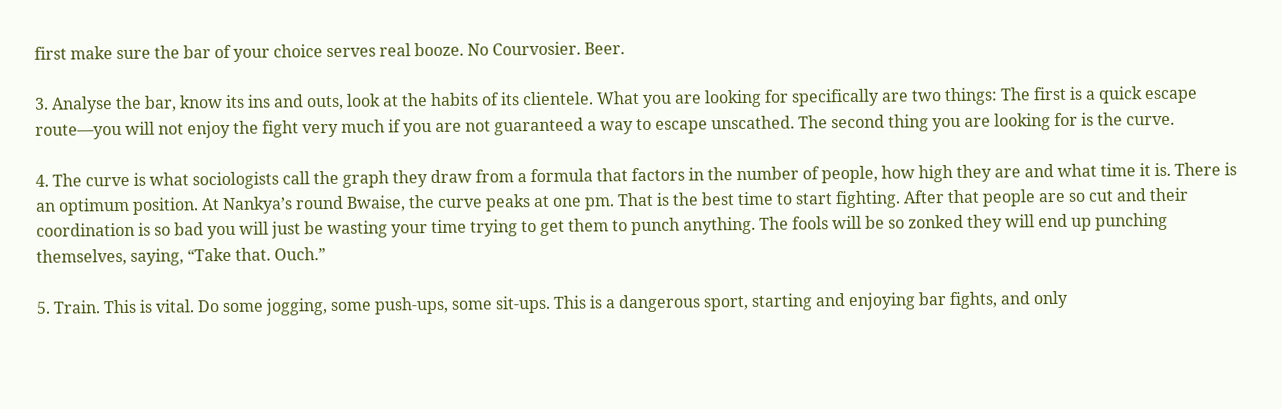first make sure the bar of your choice serves real booze. No Courvosier. Beer.

3. Analyse the bar, know its ins and outs, look at the habits of its clientele. What you are looking for specifically are two things: The first is a quick escape route—you will not enjoy the fight very much if you are not guaranteed a way to escape unscathed. The second thing you are looking for is the curve.

4. The curve is what sociologists call the graph they draw from a formula that factors in the number of people, how high they are and what time it is. There is an optimum position. At Nankya’s round Bwaise, the curve peaks at one pm. That is the best time to start fighting. After that people are so cut and their coordination is so bad you will just be wasting your time trying to get them to punch anything. The fools will be so zonked they will end up punching themselves, saying, “Take that. Ouch.”

5. Train. This is vital. Do some jogging, some push-ups, some sit-ups. This is a dangerous sport, starting and enjoying bar fights, and only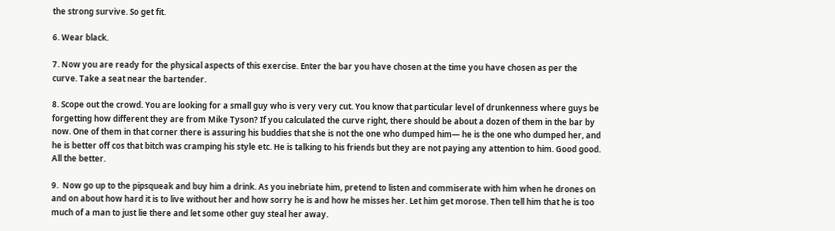the strong survive. So get fit.

6. Wear black.

7. Now you are ready for the physical aspects of this exercise. Enter the bar you have chosen at the time you have chosen as per the curve. Take a seat near the bartender.

8. Scope out the crowd. You are looking for a small guy who is very very cut. You know that particular level of drunkenness where guys be forgetting how different they are from Mike Tyson? If you calculated the curve right, there should be about a dozen of them in the bar by now. One of them in that corner there is assuring his buddies that she is not the one who dumped him— he is the one who dumped her, and he is better off cos that bitch was cramping his style etc. He is talking to his friends but they are not paying any attention to him. Good good. All the better.

9.  Now go up to the pipsqueak and buy him a drink. As you inebriate him, pretend to listen and commiserate with him when he drones on and on about how hard it is to live without her and how sorry he is and how he misses her. Let him get morose. Then tell him that he is too much of a man to just lie there and let some other guy steal her away.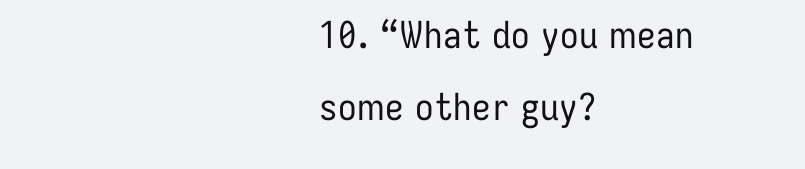10. “What do you mean some other guy?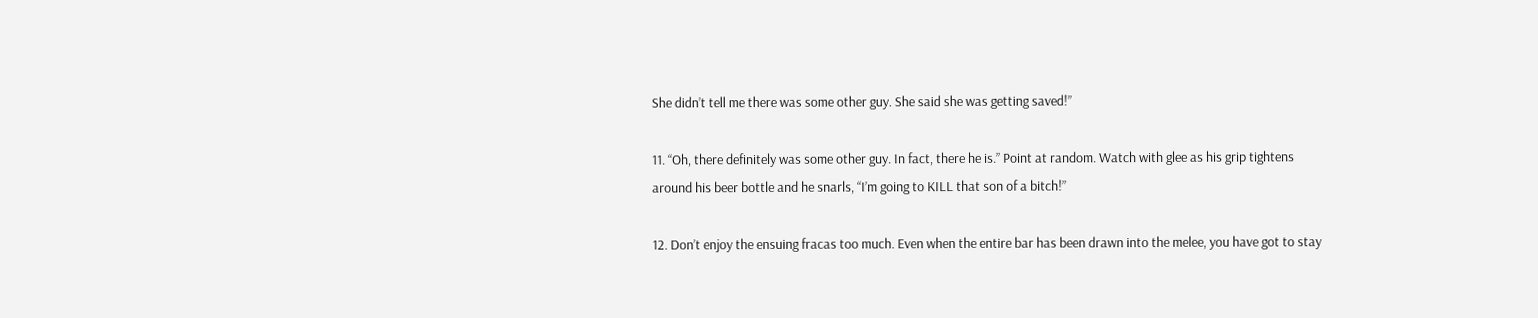She didn’t tell me there was some other guy. She said she was getting saved!”

11. “Oh, there definitely was some other guy. In fact, there he is.” Point at random. Watch with glee as his grip tightens around his beer bottle and he snarls, “I’m going to KILL that son of a bitch!”

12. Don’t enjoy the ensuing fracas too much. Even when the entire bar has been drawn into the melee, you have got to stay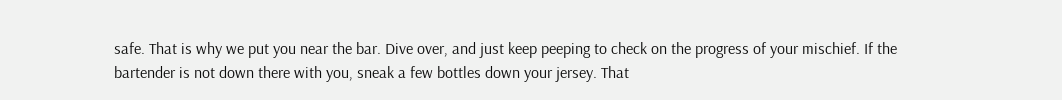safe. That is why we put you near the bar. Dive over, and just keep peeping to check on the progress of your mischief. If the bartender is not down there with you, sneak a few bottles down your jersey. That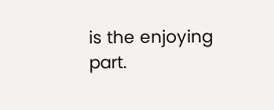is the enjoying part.